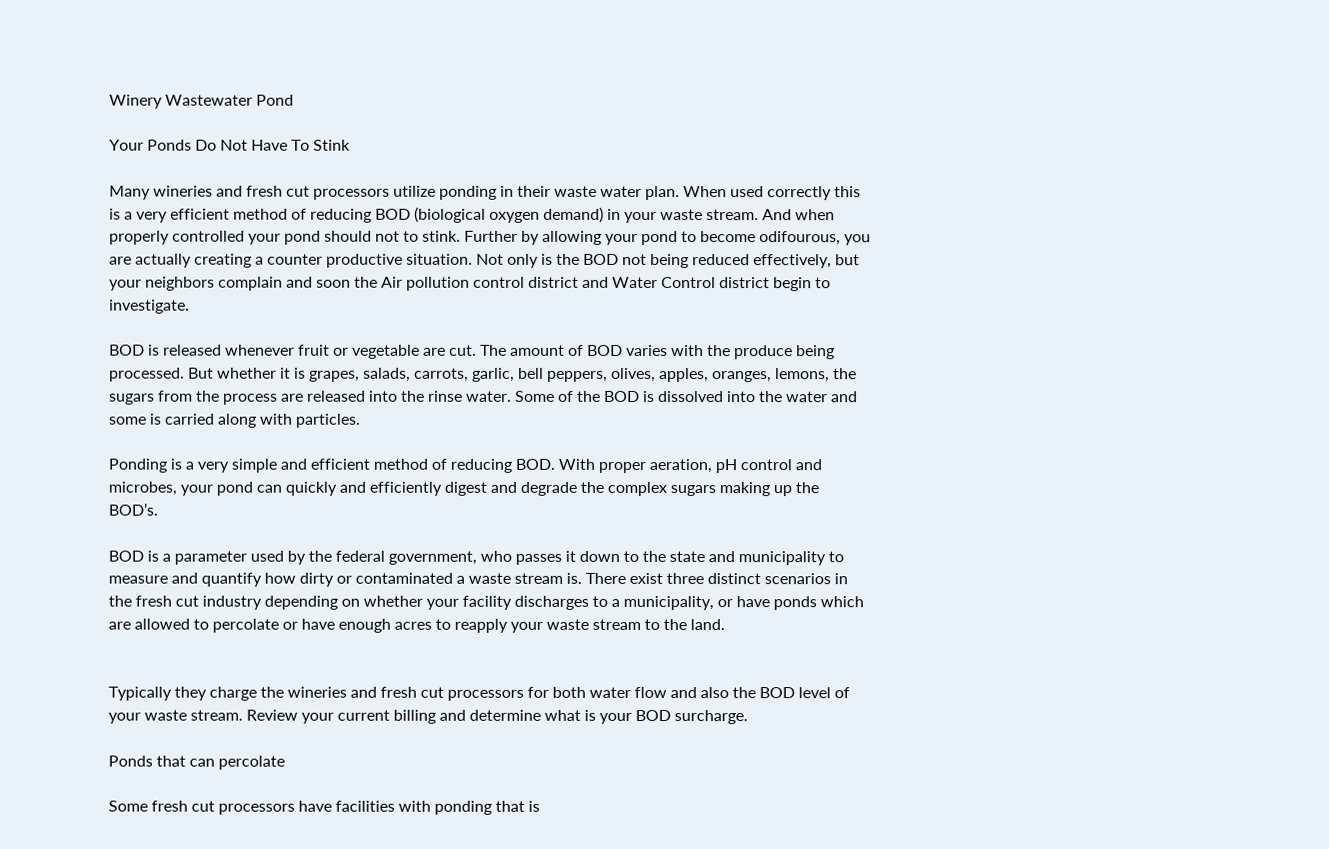Winery Wastewater Pond

Your Ponds Do Not Have To Stink

Many wineries and fresh cut processors utilize ponding in their waste water plan. When used correctly this is a very efficient method of reducing BOD (biological oxygen demand) in your waste stream. And when properly controlled your pond should not to stink. Further by allowing your pond to become odifourous, you are actually creating a counter productive situation. Not only is the BOD not being reduced effectively, but your neighbors complain and soon the Air pollution control district and Water Control district begin to investigate.

BOD is released whenever fruit or vegetable are cut. The amount of BOD varies with the produce being processed. But whether it is grapes, salads, carrots, garlic, bell peppers, olives, apples, oranges, lemons, the sugars from the process are released into the rinse water. Some of the BOD is dissolved into the water and some is carried along with particles.

Ponding is a very simple and efficient method of reducing BOD. With proper aeration, pH control and microbes, your pond can quickly and efficiently digest and degrade the complex sugars making up the BOD’s.

BOD is a parameter used by the federal government, who passes it down to the state and municipality to measure and quantify how dirty or contaminated a waste stream is. There exist three distinct scenarios in the fresh cut industry depending on whether your facility discharges to a municipality, or have ponds which are allowed to percolate or have enough acres to reapply your waste stream to the land.


Typically they charge the wineries and fresh cut processors for both water flow and also the BOD level of your waste stream. Review your current billing and determine what is your BOD surcharge.

Ponds that can percolate

Some fresh cut processors have facilities with ponding that is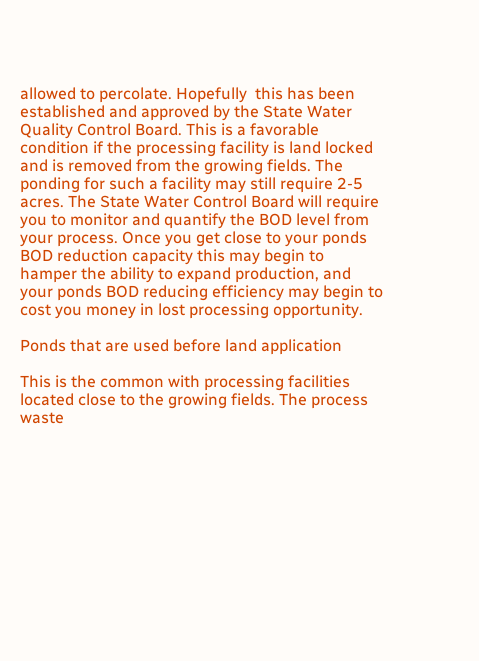allowed to percolate. Hopefully  this has been established and approved by the State Water Quality Control Board. This is a favorable condition if the processing facility is land locked and is removed from the growing fields. The ponding for such a facility may still require 2-5 acres. The State Water Control Board will require you to monitor and quantify the BOD level from your process. Once you get close to your ponds BOD reduction capacity this may begin to hamper the ability to expand production, and your ponds BOD reducing efficiency may begin to cost you money in lost processing opportunity.

Ponds that are used before land application

This is the common with processing facilities located close to the growing fields. The process waste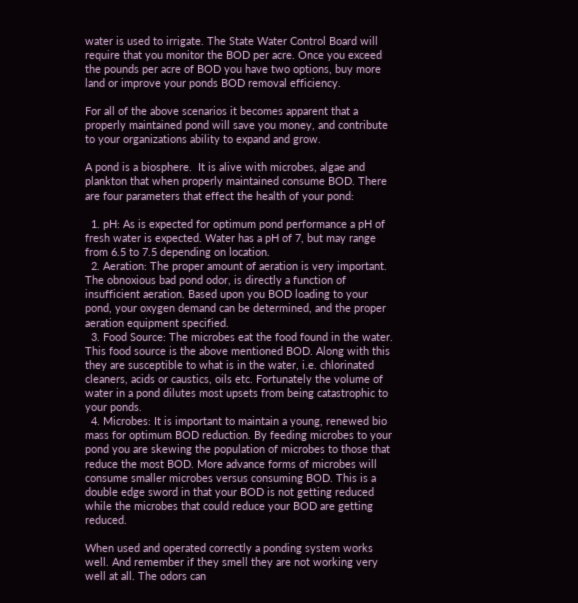water is used to irrigate. The State Water Control Board will require that you monitor the BOD per acre. Once you exceed the pounds per acre of BOD you have two options, buy more land or improve your ponds BOD removal efficiency.

For all of the above scenarios it becomes apparent that a properly maintained pond will save you money, and contribute to your organizations ability to expand and grow.

A pond is a biosphere.  It is alive with microbes, algae and plankton that when properly maintained consume BOD. There are four parameters that effect the health of your pond:

  1. pH: As is expected for optimum pond performance a pH of fresh water is expected. Water has a pH of 7, but may range from 6.5 to 7.5 depending on location.
  2. Aeration: The proper amount of aeration is very important. The obnoxious bad pond odor, is directly a function of insufficient aeration. Based upon you BOD loading to your pond, your oxygen demand can be determined, and the proper aeration equipment specified.
  3. Food Source: The microbes eat the food found in the water. This food source is the above mentioned BOD. Along with this they are susceptible to what is in the water, i.e. chlorinated cleaners, acids or caustics, oils etc. Fortunately the volume of water in a pond dilutes most upsets from being catastrophic to your ponds.
  4. Microbes: It is important to maintain a young, renewed bio mass for optimum BOD reduction. By feeding microbes to your pond you are skewing the population of microbes to those that reduce the most BOD. More advance forms of microbes will consume smaller microbes versus consuming BOD. This is a double edge sword in that your BOD is not getting reduced while the microbes that could reduce your BOD are getting reduced.

When used and operated correctly a ponding system works well. And remember if they smell they are not working very well at all. The odors can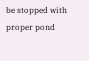be stopped with proper pond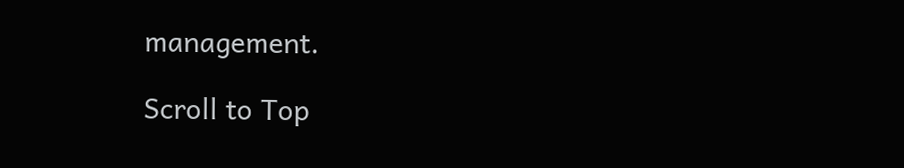management.

Scroll to Top